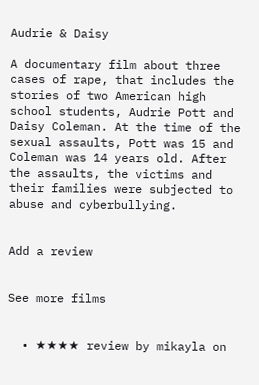Audrie & Daisy

A documentary film about three cases of rape, that includes the stories of two American high school students, Audrie Pott and Daisy Coleman. At the time of the sexual assaults, Pott was 15 and Coleman was 14 years old. After the assaults, the victims and their families were subjected to abuse and cyberbullying.


Add a review


See more films


  • ★★★★ review by mikayla on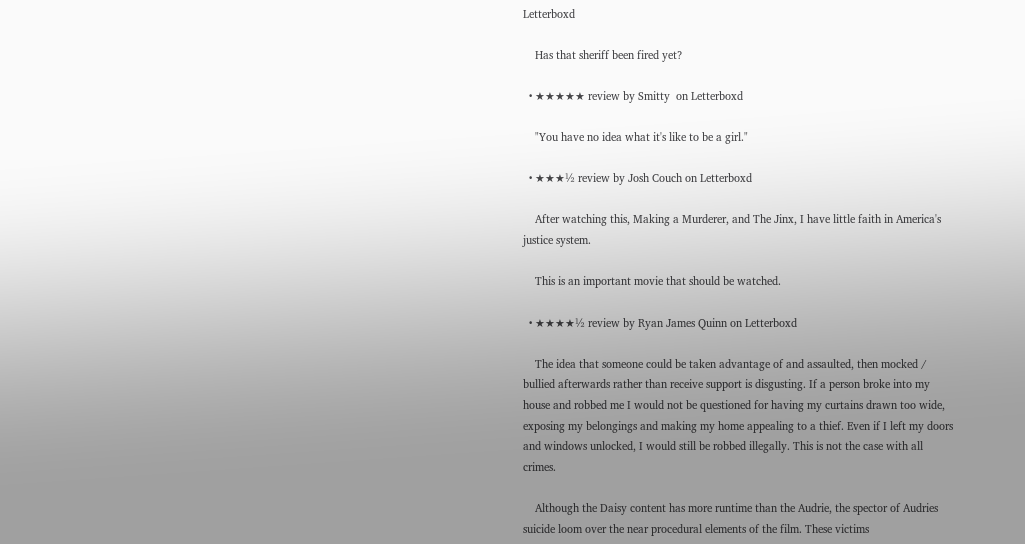Letterboxd

    Has that sheriff been fired yet?

  • ★★★★★ review by Smitty  on Letterboxd

    "You have no idea what it's like to be a girl."

  • ★★★½ review by Josh Couch on Letterboxd

    After watching this, Making a Murderer, and The Jinx, I have little faith in America's justice system.

    This is an important movie that should be watched.

  • ★★★★½ review by Ryan James Quinn on Letterboxd

    The idea that someone could be taken advantage of and assaulted, then mocked / bullied afterwards rather than receive support is disgusting. If a person broke into my house and robbed me I would not be questioned for having my curtains drawn too wide, exposing my belongings and making my home appealing to a thief. Even if I left my doors and windows unlocked, I would still be robbed illegally. This is not the case with all crimes.

    Although the Daisy content has more runtime than the Audrie, the spector of Audries suicide loom over the near procedural elements of the film. These victims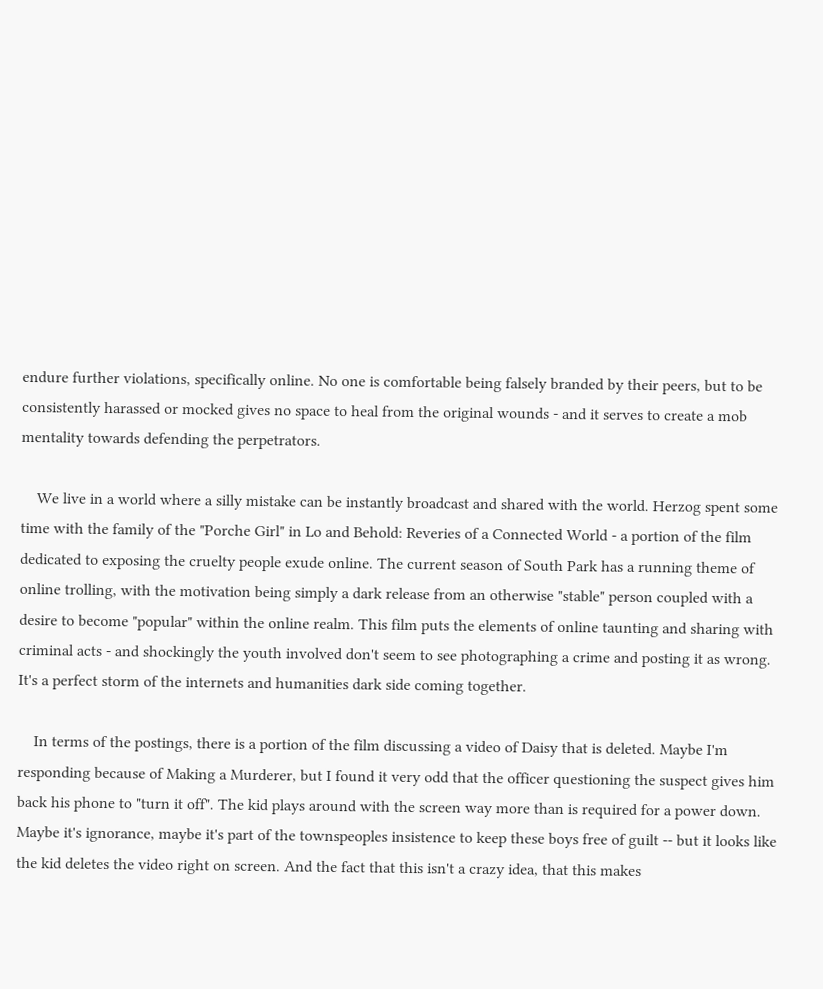endure further violations, specifically online. No one is comfortable being falsely branded by their peers, but to be consistently harassed or mocked gives no space to heal from the original wounds - and it serves to create a mob mentality towards defending the perpetrators.

    We live in a world where a silly mistake can be instantly broadcast and shared with the world. Herzog spent some time with the family of the "Porche Girl" in Lo and Behold: Reveries of a Connected World - a portion of the film dedicated to exposing the cruelty people exude online. The current season of South Park has a running theme of online trolling, with the motivation being simply a dark release from an otherwise "stable" person coupled with a desire to become "popular" within the online realm. This film puts the elements of online taunting and sharing with criminal acts - and shockingly the youth involved don't seem to see photographing a crime and posting it as wrong. It's a perfect storm of the internets and humanities dark side coming together.

    In terms of the postings, there is a portion of the film discussing a video of Daisy that is deleted. Maybe I'm responding because of Making a Murderer, but I found it very odd that the officer questioning the suspect gives him back his phone to "turn it off". The kid plays around with the screen way more than is required for a power down. Maybe it's ignorance, maybe it's part of the townspeoples insistence to keep these boys free of guilt -- but it looks like the kid deletes the video right on screen. And the fact that this isn't a crazy idea, that this makes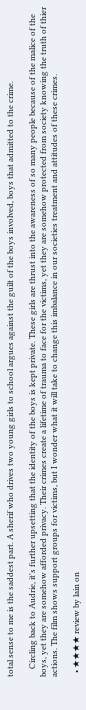total sense to me is the saddest part. A sherif who drives two young girls to school argues against the guilt of the boys involved, boys that admitted to the crime.

    Circling back to Audrie, it's further upsetting that the identity of the boys is kept private. These girls are thrust into the awareness of so many people because of the malice of the boys, yet they are somehow afforded privacy. Their crimes create a lifetime of trauma to face for the victims, yet they are somehow protected from society knowing the truth of thier actions. The film shows support groups for victims, but I wonder what it will take to change this imbalance in our societies treatment and attitudes of these crimes.

  • ★★★★ review by lain on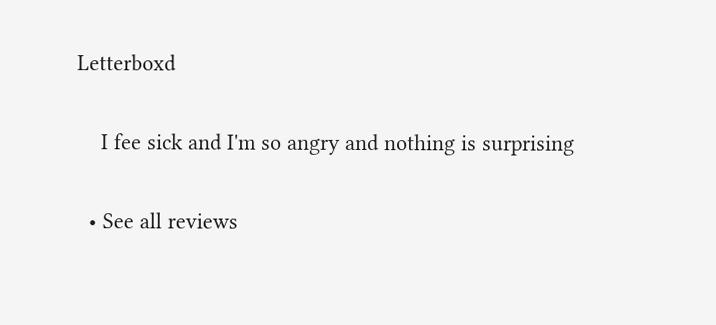Letterboxd

    I fee sick and I'm so angry and nothing is surprising

  • See all reviews